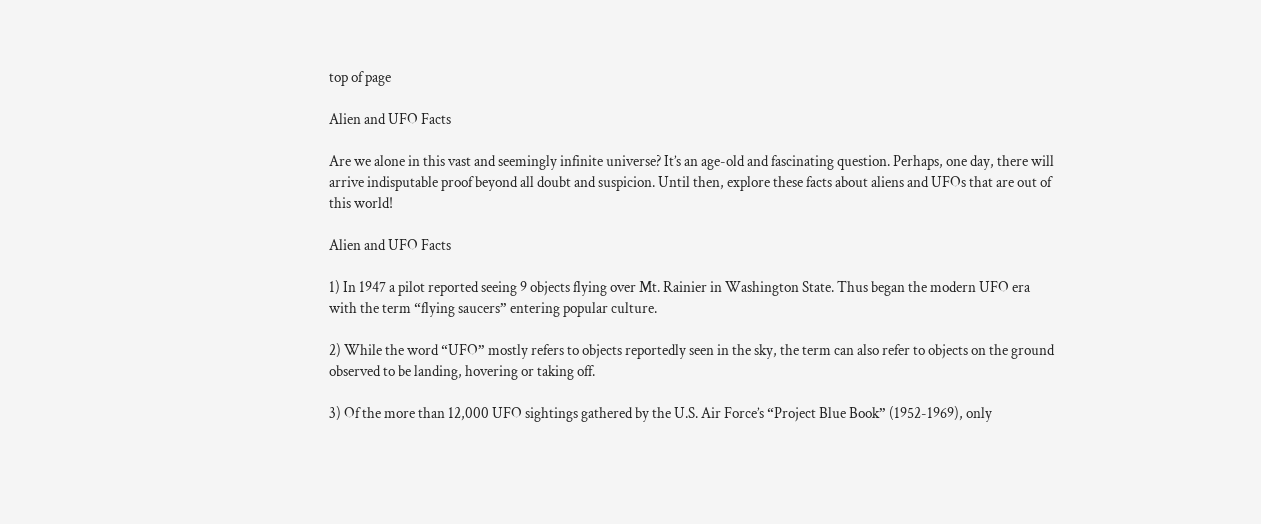top of page

Alien and UFO Facts

Are we alone in this vast and seemingly infinite universe? It’s an age-old and fascinating question. Perhaps, one day, there will arrive indisputable proof beyond all doubt and suspicion. Until then, explore these facts about aliens and UFOs that are out of this world!

Alien and UFO Facts

1) In 1947 a pilot reported seeing 9 objects flying over Mt. Rainier in Washington State. Thus began the modern UFO era with the term “flying saucers” entering popular culture.

2) While the word “UFO” mostly refers to objects reportedly seen in the sky, the term can also refer to objects on the ground observed to be landing, hovering or taking off.

3) Of the more than 12,000 UFO sightings gathered by the U.S. Air Force’s “Project Blue Book” (1952-1969), only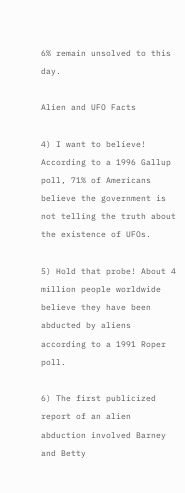6% remain unsolved to this day.

Alien and UFO Facts

4) I want to believe! According to a 1996 Gallup poll, 71% of Americans believe the government is not telling the truth about the existence of UFOs.

5) Hold that probe! About 4 million people worldwide believe they have been abducted by aliens according to a 1991 Roper poll.

6) The first publicized report of an alien abduction involved Barney and Betty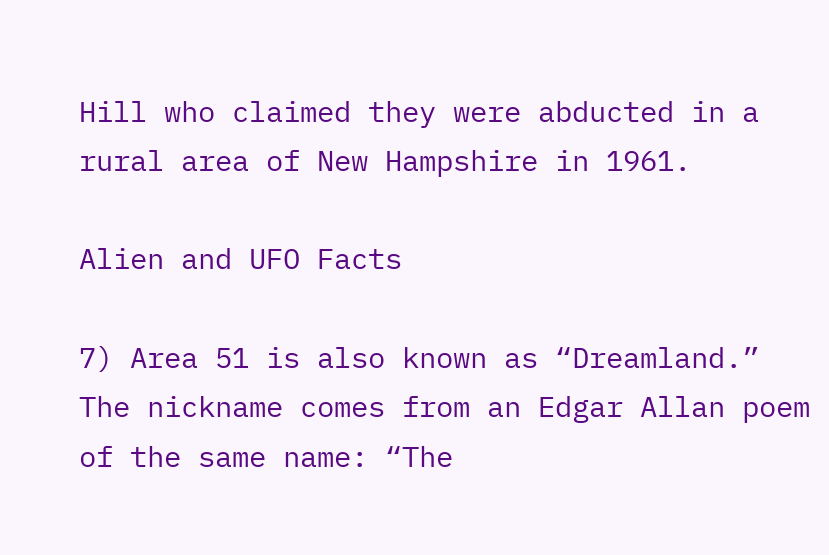Hill who claimed they were abducted in a rural area of New Hampshire in 1961.

Alien and UFO Facts

7) Area 51 is also known as “Dreamland.” The nickname comes from an Edgar Allan poem of the same name: “The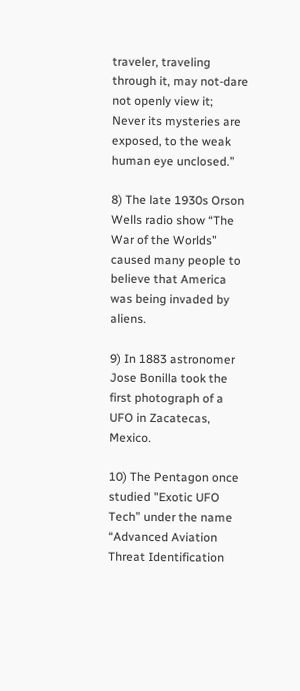traveler, traveling through it, may not-dare not openly view it; Never its mysteries are exposed, to the weak human eye unclosed.”

8) The late 1930s Orson Wells radio show “The War of the Worlds” caused many people to believe that America was being invaded by aliens.

9) In 1883 astronomer Jose Bonilla took the first photograph of a UFO in Zacatecas, Mexico.

10) The Pentagon once studied "Exotic UFO Tech” under the name “Advanced Aviation Threat Identification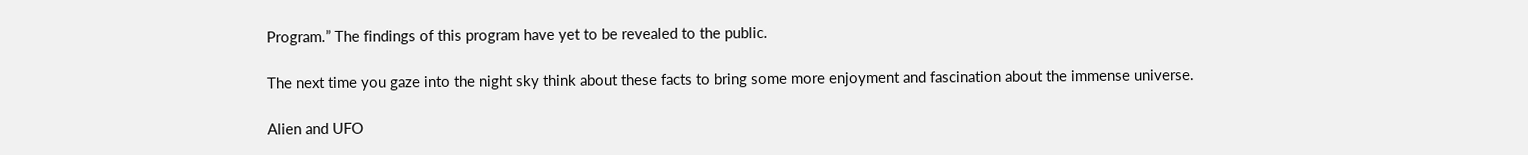Program.” The findings of this program have yet to be revealed to the public.

The next time you gaze into the night sky think about these facts to bring some more enjoyment and fascination about the immense universe.

Alien and UFO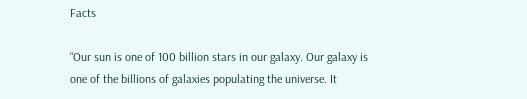Facts

“Our sun is one of 100 billion stars in our galaxy. Our galaxy is one of the billions of galaxies populating the universe. It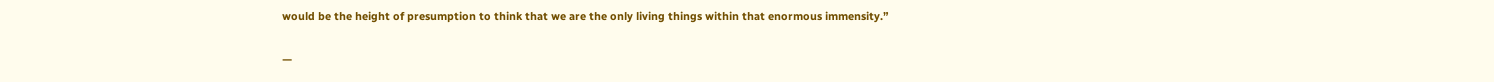would be the height of presumption to think that we are the only living things within that enormous immensity.”

—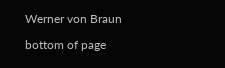Werner von Braun

bottom of page